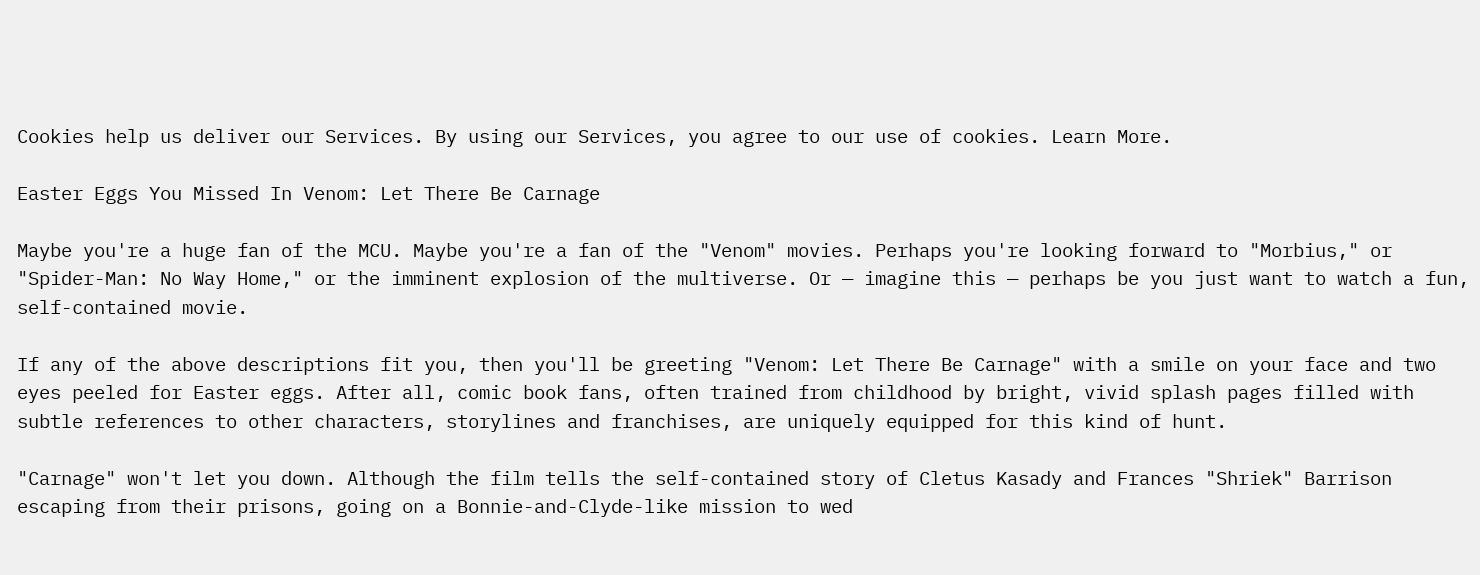Cookies help us deliver our Services. By using our Services, you agree to our use of cookies. Learn More.

Easter Eggs You Missed In Venom: Let There Be Carnage

Maybe you're a huge fan of the MCU. Maybe you're a fan of the "Venom" movies. Perhaps you're looking forward to "Morbius," or "Spider-Man: No Way Home," or the imminent explosion of the multiverse. Or — imagine this — perhaps be you just want to watch a fun, self-contained movie.

If any of the above descriptions fit you, then you'll be greeting "Venom: Let There Be Carnage" with a smile on your face and two eyes peeled for Easter eggs. After all, comic book fans, often trained from childhood by bright, vivid splash pages filled with subtle references to other characters, storylines and franchises, are uniquely equipped for this kind of hunt.

"Carnage" won't let you down. Although the film tells the self-contained story of Cletus Kasady and Frances "Shriek" Barrison escaping from their prisons, going on a Bonnie-and-Clyde-like mission to wed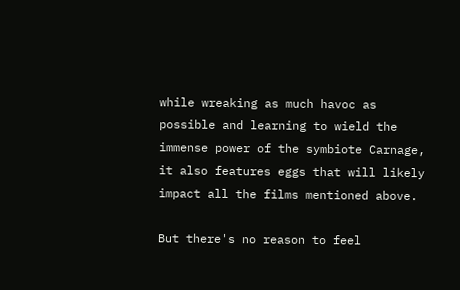while wreaking as much havoc as possible and learning to wield the immense power of the symbiote Carnage, it also features eggs that will likely impact all the films mentioned above.

But there's no reason to feel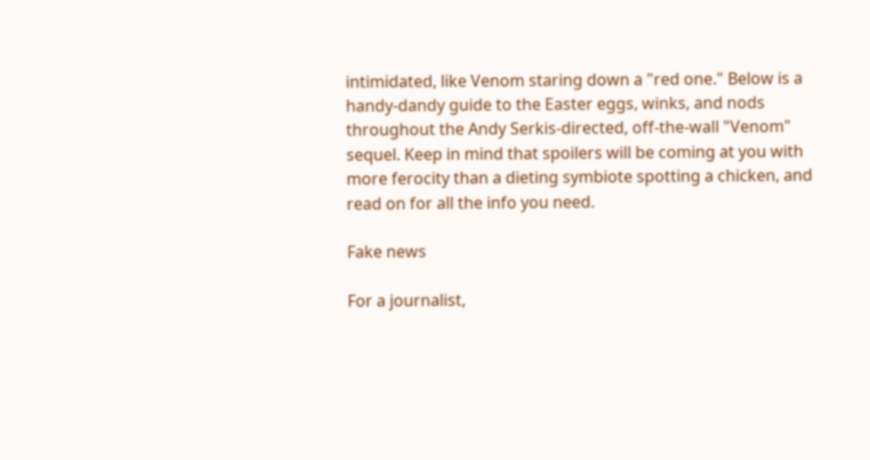intimidated, like Venom staring down a "red one." Below is a handy-dandy guide to the Easter eggs, winks, and nods throughout the Andy Serkis-directed, off-the-wall "Venom" sequel. Keep in mind that spoilers will be coming at you with more ferocity than a dieting symbiote spotting a chicken, and read on for all the info you need.

Fake news

For a journalist,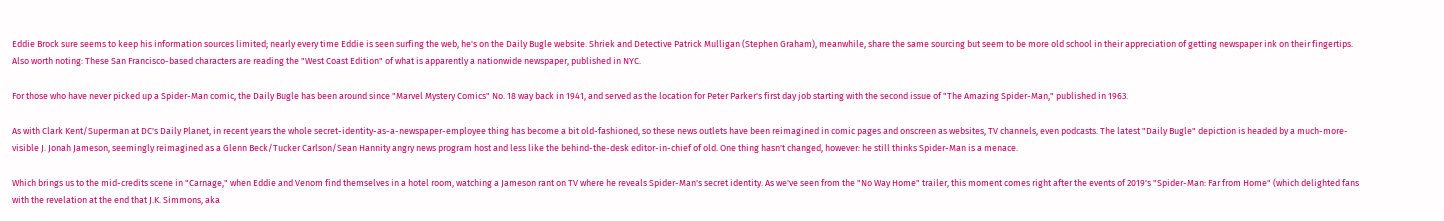Eddie Brock sure seems to keep his information sources limited; nearly every time Eddie is seen surfing the web, he's on the Daily Bugle website. Shriek and Detective Patrick Mulligan (Stephen Graham), meanwhile, share the same sourcing but seem to be more old school in their appreciation of getting newspaper ink on their fingertips. Also worth noting: These San Francisco-based characters are reading the "West Coast Edition" of what is apparently a nationwide newspaper, published in NYC.

For those who have never picked up a Spider-Man comic, the Daily Bugle has been around since "Marvel Mystery Comics" No. 18 way back in 1941, and served as the location for Peter Parker's first day job starting with the second issue of "The Amazing Spider-Man," published in 1963.

As with Clark Kent/Superman at DC's Daily Planet, in recent years the whole secret-identity-as-a-newspaper-employee thing has become a bit old-fashioned, so these news outlets have been reimagined in comic pages and onscreen as websites, TV channels, even podcasts. The latest "Daily Bugle" depiction is headed by a much-more-visible J. Jonah Jameson, seemingly reimagined as a Glenn Beck/Tucker Carlson/Sean Hannity angry news program host and less like the behind-the-desk editor-in-chief of old. One thing hasn't changed, however: he still thinks Spider-Man is a menace.

Which brings us to the mid-credits scene in "Carnage," when Eddie and Venom find themselves in a hotel room, watching a Jameson rant on TV where he reveals Spider-Man's secret identity. As we've seen from the "No Way Home" trailer, this moment comes right after the events of 2019's "Spider-Man: Far from Home" (which delighted fans with the revelation at the end that J.K. Simmons, aka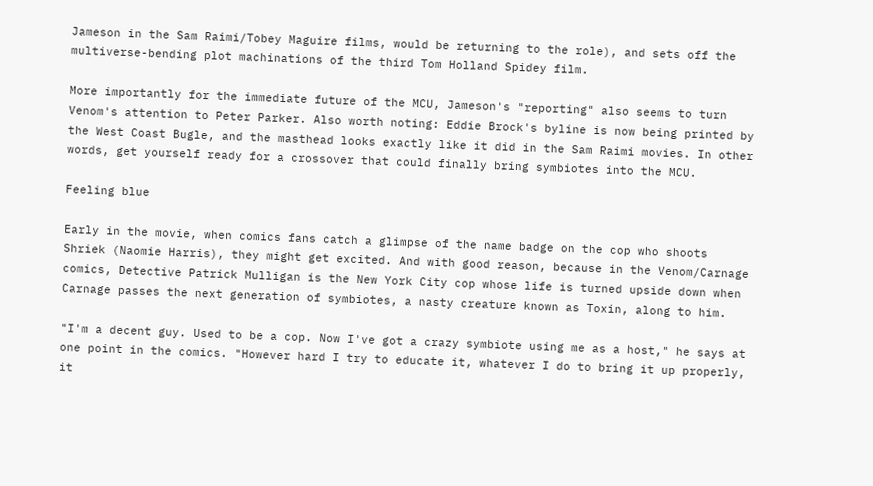Jameson in the Sam Raimi/Tobey Maguire films, would be returning to the role), and sets off the multiverse-bending plot machinations of the third Tom Holland Spidey film.

More importantly for the immediate future of the MCU, Jameson's "reporting" also seems to turn Venom's attention to Peter Parker. Also worth noting: Eddie Brock's byline is now being printed by the West Coast Bugle, and the masthead looks exactly like it did in the Sam Raimi movies. In other words, get yourself ready for a crossover that could finally bring symbiotes into the MCU.

Feeling blue

Early in the movie, when comics fans catch a glimpse of the name badge on the cop who shoots Shriek (Naomie Harris), they might get excited. And with good reason, because in the Venom/Carnage comics, Detective Patrick Mulligan is the New York City cop whose life is turned upside down when Carnage passes the next generation of symbiotes, a nasty creature known as Toxin, along to him.

"I'm a decent guy. Used to be a cop. Now I've got a crazy symbiote using me as a host," he says at one point in the comics. "However hard I try to educate it, whatever I do to bring it up properly, it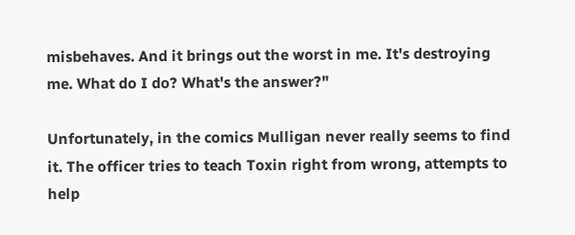misbehaves. And it brings out the worst in me. It's destroying me. What do I do? What's the answer?"

Unfortunately, in the comics Mulligan never really seems to find it. The officer tries to teach Toxin right from wrong, attempts to help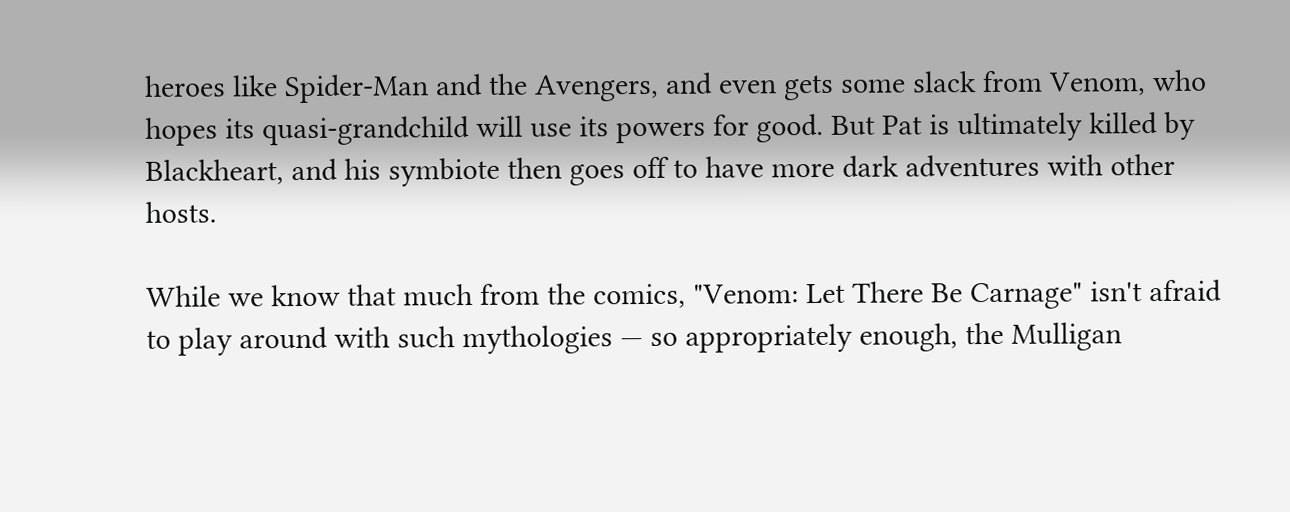heroes like Spider-Man and the Avengers, and even gets some slack from Venom, who hopes its quasi-grandchild will use its powers for good. But Pat is ultimately killed by Blackheart, and his symbiote then goes off to have more dark adventures with other hosts.

While we know that much from the comics, "Venom: Let There Be Carnage" isn't afraid to play around with such mythologies — so appropriately enough, the Mulligan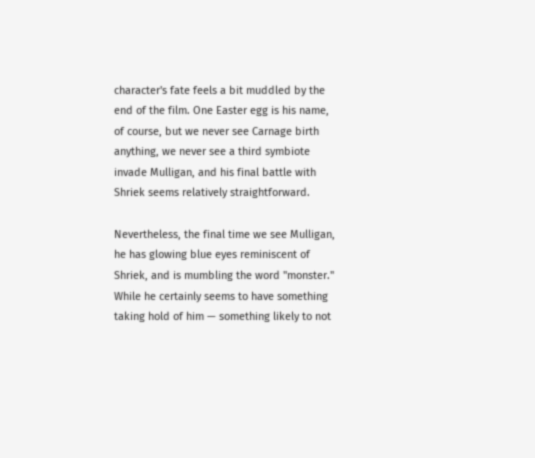character's fate feels a bit muddled by the end of the film. One Easter egg is his name, of course, but we never see Carnage birth anything, we never see a third symbiote invade Mulligan, and his final battle with Shriek seems relatively straightforward.

Nevertheless, the final time we see Mulligan, he has glowing blue eyes reminiscent of Shriek, and is mumbling the word "monster." While he certainly seems to have something taking hold of him — something likely to not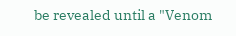be revealed until a "Venom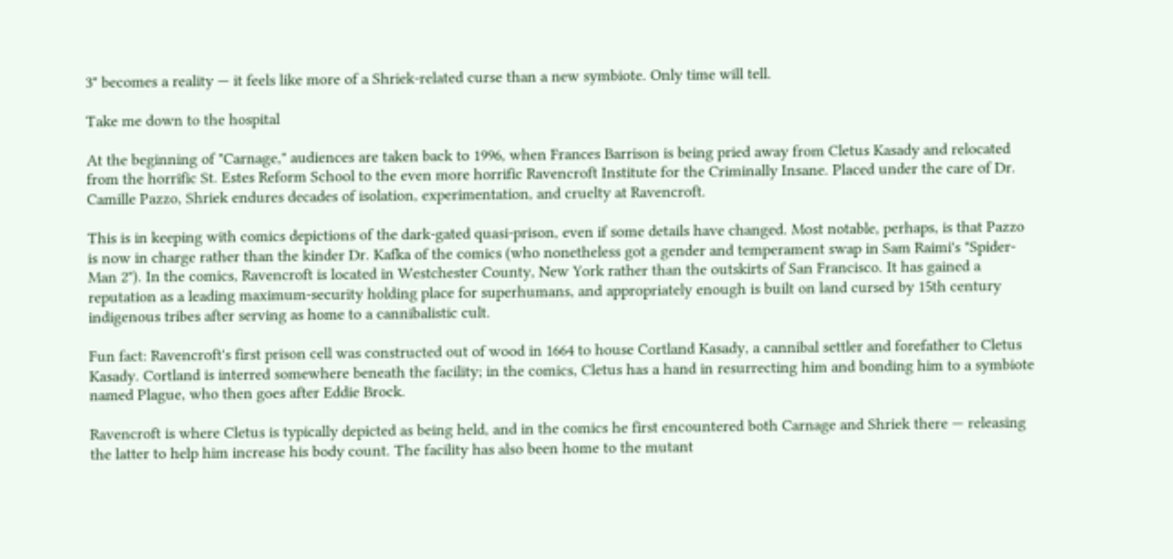3" becomes a reality — it feels like more of a Shriek-related curse than a new symbiote. Only time will tell.

Take me down to the hospital

At the beginning of "Carnage," audiences are taken back to 1996, when Frances Barrison is being pried away from Cletus Kasady and relocated from the horrific St. Estes Reform School to the even more horrific Ravencroft Institute for the Criminally Insane. Placed under the care of Dr. Camille Pazzo, Shriek endures decades of isolation, experimentation, and cruelty at Ravencroft.

This is in keeping with comics depictions of the dark-gated quasi-prison, even if some details have changed. Most notable, perhaps, is that Pazzo is now in charge rather than the kinder Dr. Kafka of the comics (who nonetheless got a gender and temperament swap in Sam Raimi's "Spider-Man 2"). In the comics, Ravencroft is located in Westchester County, New York rather than the outskirts of San Francisco. It has gained a reputation as a leading maximum-security holding place for superhumans, and appropriately enough is built on land cursed by 15th century indigenous tribes after serving as home to a cannibalistic cult.

Fun fact: Ravencroft's first prison cell was constructed out of wood in 1664 to house Cortland Kasady, a cannibal settler and forefather to Cletus Kasady. Cortland is interred somewhere beneath the facility; in the comics, Cletus has a hand in resurrecting him and bonding him to a symbiote named Plague, who then goes after Eddie Brock.

Ravencroft is where Cletus is typically depicted as being held, and in the comics he first encountered both Carnage and Shriek there — releasing the latter to help him increase his body count. The facility has also been home to the mutant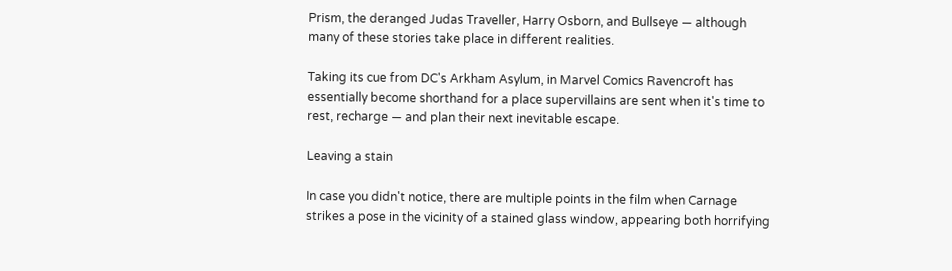Prism, the deranged Judas Traveller, Harry Osborn, and Bullseye — although many of these stories take place in different realities.

Taking its cue from DC's Arkham Asylum, in Marvel Comics Ravencroft has essentially become shorthand for a place supervillains are sent when it's time to rest, recharge — and plan their next inevitable escape.

Leaving a stain

In case you didn't notice, there are multiple points in the film when Carnage strikes a pose in the vicinity of a stained glass window, appearing both horrifying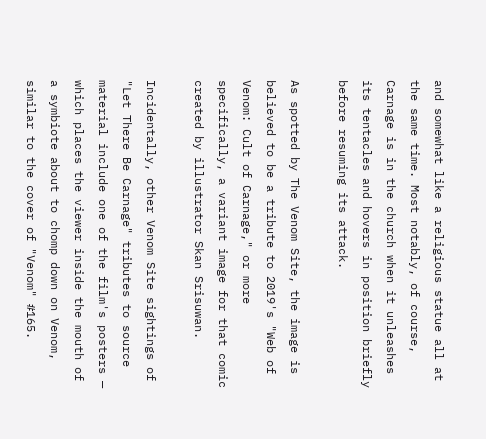and somewhat like a religious statue all at the same time. Most notably, of course, Carnage is in the church when it unleashes its tentacles and hovers in position briefly before resuming its attack.

As spotted by The Venom Site, the image is believed to be a tribute to 2019's "Web of Venom: Cult of Carnage," or more specifically, a variant image for that comic created by illustrator Skan Srisuwan.

Incidentally, other Venom Site sightings of "Let There Be Carnage" tributes to source material include one of the film's posters — which places the viewer inside the mouth of a symbiote about to chomp down on Venom, similar to the cover of "Venom" #165.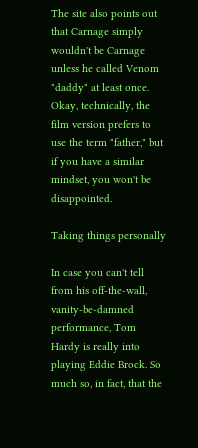The site also points out that Carnage simply wouldn't be Carnage unless he called Venom "daddy" at least once. Okay, technically, the film version prefers to use the term "father," but if you have a similar mindset, you won't be disappointed.

Taking things personally

In case you can't tell from his off-the-wall, vanity-be-damned performance, Tom Hardy is really into playing Eddie Brock. So much so, in fact, that the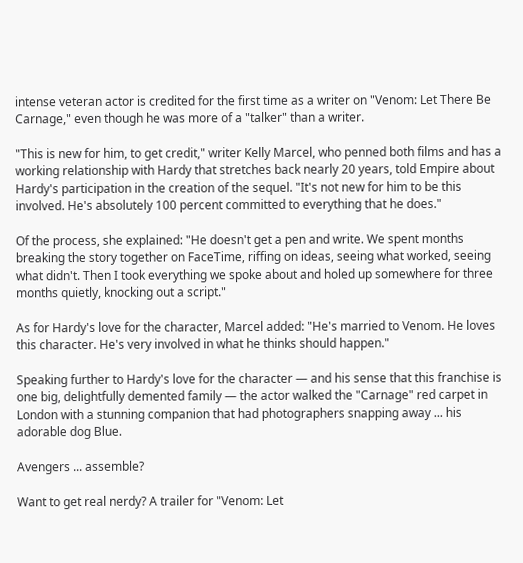intense veteran actor is credited for the first time as a writer on "Venom: Let There Be Carnage," even though he was more of a "talker" than a writer.

"This is new for him, to get credit," writer Kelly Marcel, who penned both films and has a working relationship with Hardy that stretches back nearly 20 years, told Empire about Hardy's participation in the creation of the sequel. "It's not new for him to be this involved. He's absolutely 100 percent committed to everything that he does."

Of the process, she explained: "He doesn't get a pen and write. We spent months breaking the story together on FaceTime, riffing on ideas, seeing what worked, seeing what didn't. Then I took everything we spoke about and holed up somewhere for three months quietly, knocking out a script."

As for Hardy's love for the character, Marcel added: "He's married to Venom. He loves this character. He's very involved in what he thinks should happen."

Speaking further to Hardy's love for the character — and his sense that this franchise is one big, delightfully demented family — the actor walked the "Carnage" red carpet in London with a stunning companion that had photographers snapping away ... his adorable dog Blue.

Avengers ... assemble?

Want to get real nerdy? A trailer for "Venom: Let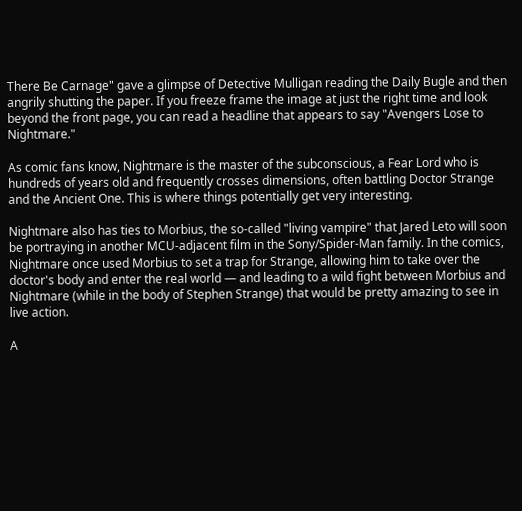There Be Carnage" gave a glimpse of Detective Mulligan reading the Daily Bugle and then angrily shutting the paper. If you freeze frame the image at just the right time and look beyond the front page, you can read a headline that appears to say "Avengers Lose to Nightmare."

As comic fans know, Nightmare is the master of the subconscious, a Fear Lord who is hundreds of years old and frequently crosses dimensions, often battling Doctor Strange and the Ancient One. This is where things potentially get very interesting.

Nightmare also has ties to Morbius, the so-called "living vampire" that Jared Leto will soon be portraying in another MCU-adjacent film in the Sony/Spider-Man family. In the comics, Nightmare once used Morbius to set a trap for Strange, allowing him to take over the doctor's body and enter the real world — and leading to a wild fight between Morbius and Nightmare (while in the body of Stephen Strange) that would be pretty amazing to see in live action.

A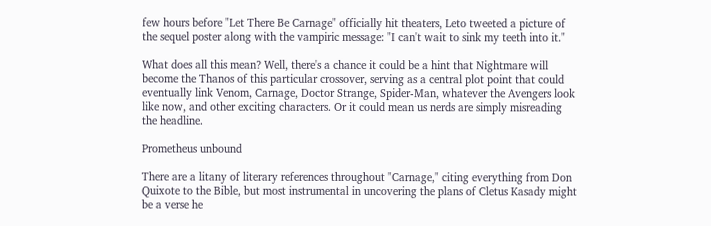few hours before "Let There Be Carnage" officially hit theaters, Leto tweeted a picture of the sequel poster along with the vampiric message: "I can't wait to sink my teeth into it."

What does all this mean? Well, there's a chance it could be a hint that Nightmare will become the Thanos of this particular crossover, serving as a central plot point that could eventually link Venom, Carnage, Doctor Strange, Spider-Man, whatever the Avengers look like now, and other exciting characters. Or it could mean us nerds are simply misreading the headline.

Prometheus unbound

There are a litany of literary references throughout "Carnage," citing everything from Don Quixote to the Bible, but most instrumental in uncovering the plans of Cletus Kasady might be a verse he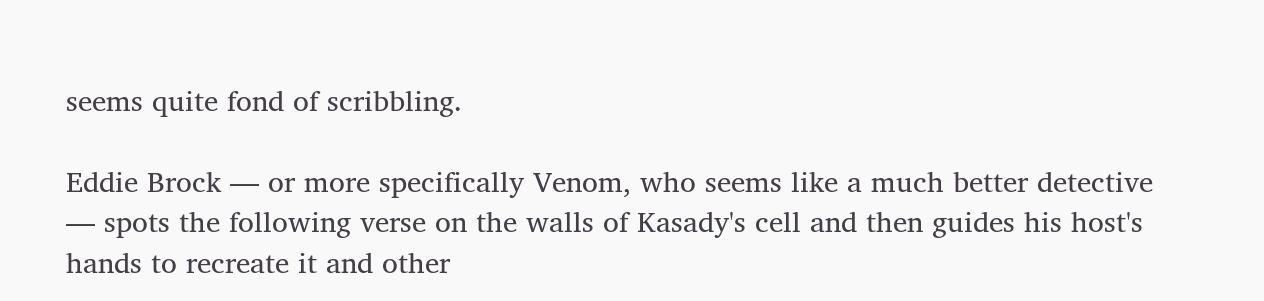seems quite fond of scribbling.

Eddie Brock — or more specifically Venom, who seems like a much better detective — spots the following verse on the walls of Kasady's cell and then guides his host's hands to recreate it and other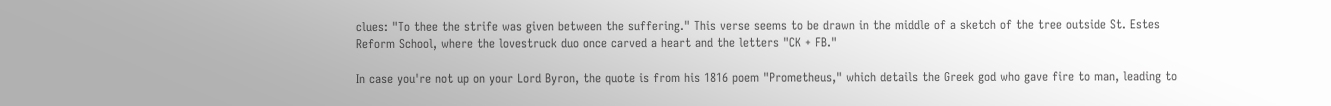clues: "To thee the strife was given between the suffering." This verse seems to be drawn in the middle of a sketch of the tree outside St. Estes Reform School, where the lovestruck duo once carved a heart and the letters "CK + FB."

In case you're not up on your Lord Byron, the quote is from his 1816 poem "Prometheus," which details the Greek god who gave fire to man, leading to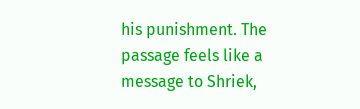his punishment. The passage feels like a message to Shriek,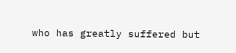who has greatly suffered but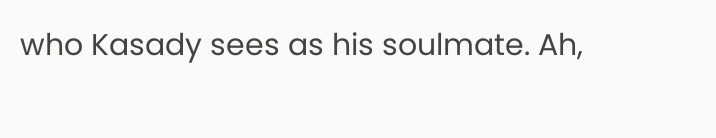who Kasady sees as his soulmate. Ah,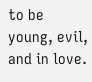to be young, evil, and in love.